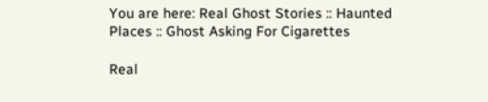You are here: Real Ghost Stories :: Haunted Places :: Ghost Asking For Cigarettes

Real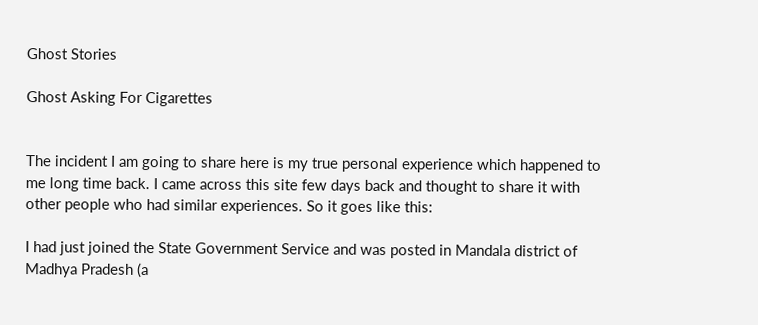Ghost Stories

Ghost Asking For Cigarettes


The incident I am going to share here is my true personal experience which happened to me long time back. I came across this site few days back and thought to share it with other people who had similar experiences. So it goes like this:

I had just joined the State Government Service and was posted in Mandala district of Madhya Pradesh (a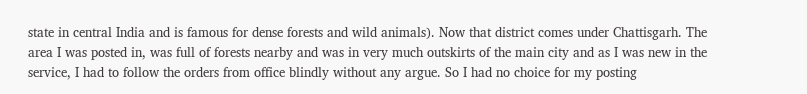state in central India and is famous for dense forests and wild animals). Now that district comes under Chattisgarh. The area I was posted in, was full of forests nearby and was in very much outskirts of the main city and as I was new in the service, I had to follow the orders from office blindly without any argue. So I had no choice for my posting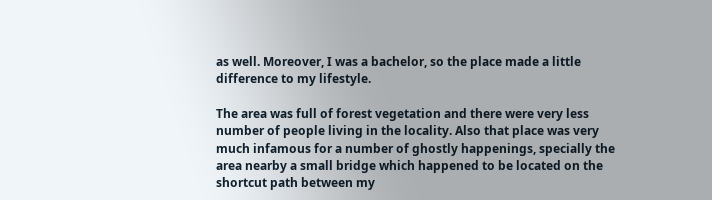as well. Moreover, I was a bachelor, so the place made a little difference to my lifestyle.

The area was full of forest vegetation and there were very less number of people living in the locality. Also that place was very much infamous for a number of ghostly happenings, specially the area nearby a small bridge which happened to be located on the shortcut path between my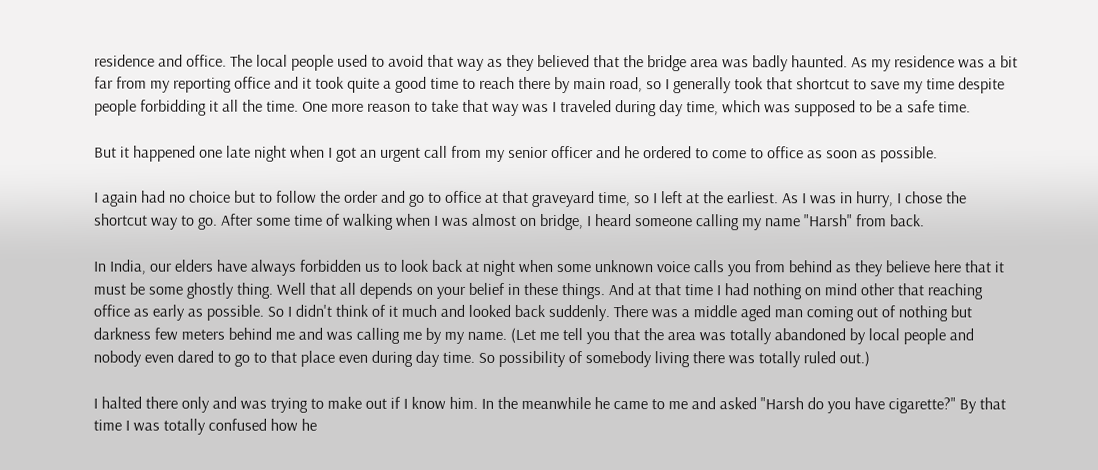residence and office. The local people used to avoid that way as they believed that the bridge area was badly haunted. As my residence was a bit far from my reporting office and it took quite a good time to reach there by main road, so I generally took that shortcut to save my time despite people forbidding it all the time. One more reason to take that way was I traveled during day time, which was supposed to be a safe time.

But it happened one late night when I got an urgent call from my senior officer and he ordered to come to office as soon as possible.

I again had no choice but to follow the order and go to office at that graveyard time, so I left at the earliest. As I was in hurry, I chose the shortcut way to go. After some time of walking when I was almost on bridge, I heard someone calling my name "Harsh" from back.

In India, our elders have always forbidden us to look back at night when some unknown voice calls you from behind as they believe here that it must be some ghostly thing. Well that all depends on your belief in these things. And at that time I had nothing on mind other that reaching office as early as possible. So I didn't think of it much and looked back suddenly. There was a middle aged man coming out of nothing but darkness few meters behind me and was calling me by my name. (Let me tell you that the area was totally abandoned by local people and nobody even dared to go to that place even during day time. So possibility of somebody living there was totally ruled out.)

I halted there only and was trying to make out if I know him. In the meanwhile he came to me and asked "Harsh do you have cigarette?" By that time I was totally confused how he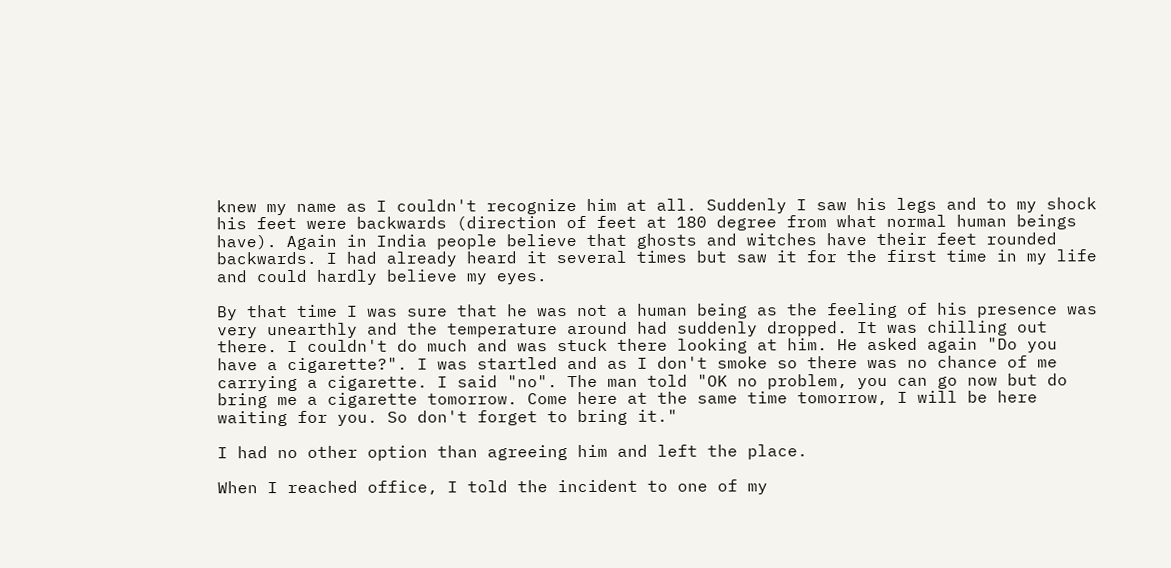knew my name as I couldn't recognize him at all. Suddenly I saw his legs and to my shock his feet were backwards (direction of feet at 180 degree from what normal human beings have). Again in India people believe that ghosts and witches have their feet rounded backwards. I had already heard it several times but saw it for the first time in my life and could hardly believe my eyes.

By that time I was sure that he was not a human being as the feeling of his presence was very unearthly and the temperature around had suddenly dropped. It was chilling out there. I couldn't do much and was stuck there looking at him. He asked again "Do you have a cigarette?". I was startled and as I don't smoke so there was no chance of me carrying a cigarette. I said "no". The man told "OK no problem, you can go now but do bring me a cigarette tomorrow. Come here at the same time tomorrow, I will be here waiting for you. So don't forget to bring it."

I had no other option than agreeing him and left the place.

When I reached office, I told the incident to one of my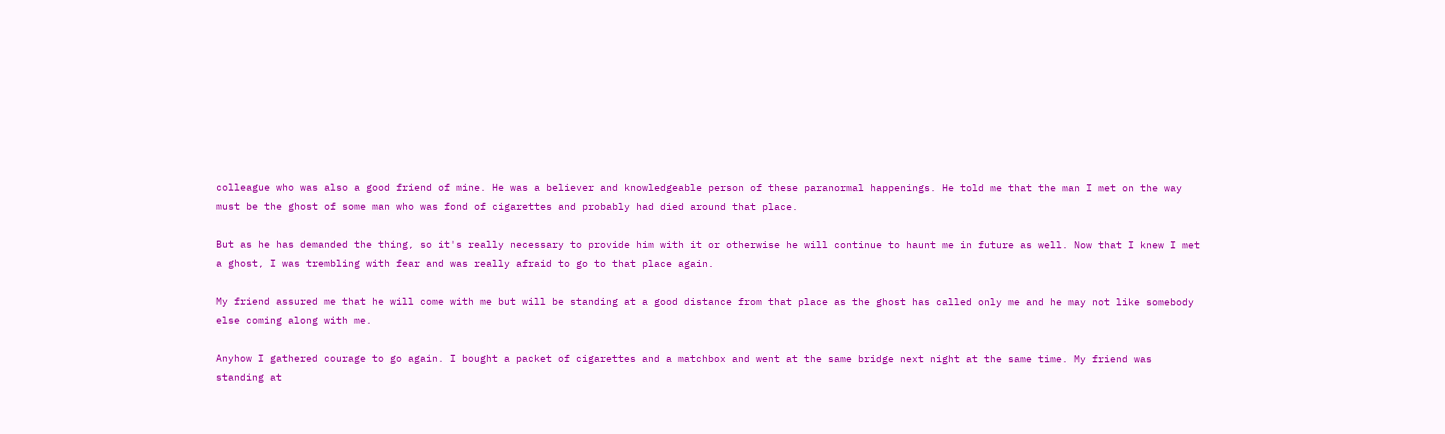colleague who was also a good friend of mine. He was a believer and knowledgeable person of these paranormal happenings. He told me that the man I met on the way must be the ghost of some man who was fond of cigarettes and probably had died around that place.

But as he has demanded the thing, so it's really necessary to provide him with it or otherwise he will continue to haunt me in future as well. Now that I knew I met a ghost, I was trembling with fear and was really afraid to go to that place again.

My friend assured me that he will come with me but will be standing at a good distance from that place as the ghost has called only me and he may not like somebody else coming along with me.

Anyhow I gathered courage to go again. I bought a packet of cigarettes and a matchbox and went at the same bridge next night at the same time. My friend was standing at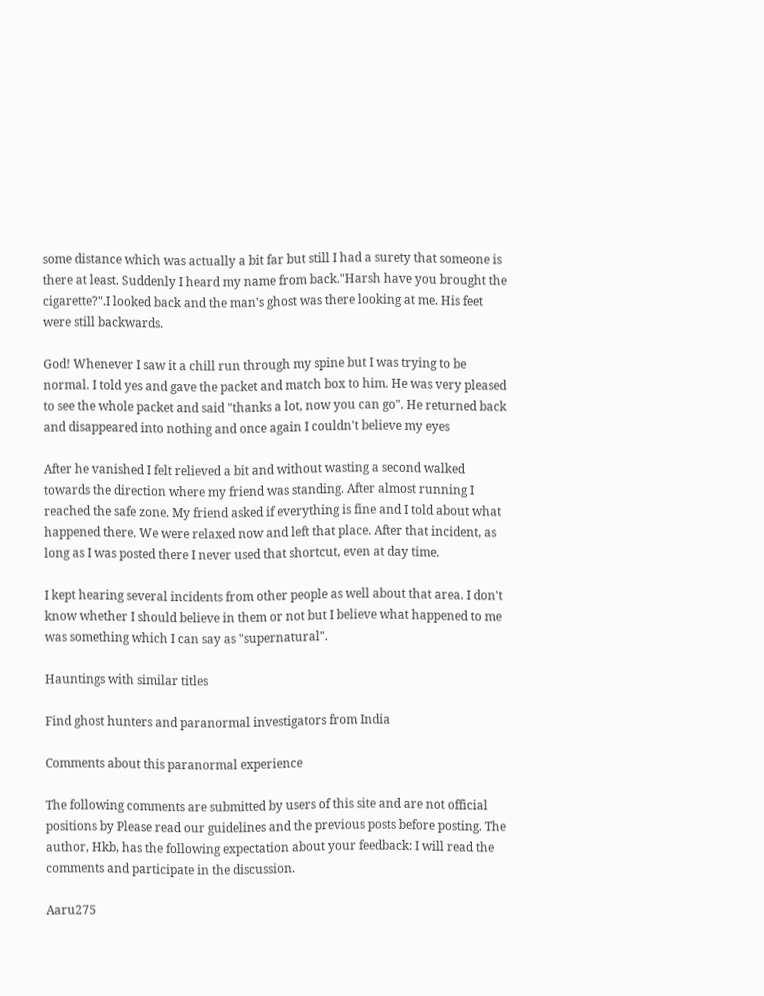some distance which was actually a bit far but still I had a surety that someone is there at least. Suddenly I heard my name from back."Harsh have you brought the cigarette?".I looked back and the man's ghost was there looking at me. His feet were still backwards.

God! Whenever I saw it a chill run through my spine but I was trying to be normal. I told yes and gave the packet and match box to him. He was very pleased to see the whole packet and said "thanks a lot, now you can go". He returned back and disappeared into nothing and once again I couldn't believe my eyes

After he vanished I felt relieved a bit and without wasting a second walked towards the direction where my friend was standing. After almost running I reached the safe zone. My friend asked if everything is fine and I told about what happened there. We were relaxed now and left that place. After that incident, as long as I was posted there I never used that shortcut, even at day time.

I kept hearing several incidents from other people as well about that area. I don't know whether I should believe in them or not but I believe what happened to me was something which I can say as "supernatural".

Hauntings with similar titles

Find ghost hunters and paranormal investigators from India

Comments about this paranormal experience

The following comments are submitted by users of this site and are not official positions by Please read our guidelines and the previous posts before posting. The author, Hkb, has the following expectation about your feedback: I will read the comments and participate in the discussion.

Aaru275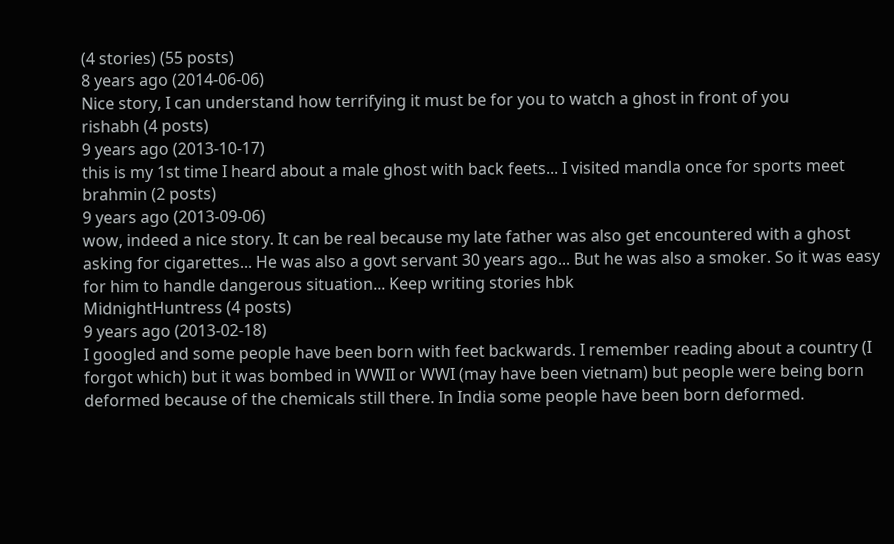(4 stories) (55 posts)
8 years ago (2014-06-06)
Nice story, I can understand how terrifying it must be for you to watch a ghost in front of you
rishabh (4 posts)
9 years ago (2013-10-17)
this is my 1st time I heard about a male ghost with back feets... I visited mandla once for sports meet
brahmin (2 posts)
9 years ago (2013-09-06)
wow, indeed a nice story. It can be real because my late father was also get encountered with a ghost asking for cigarettes... He was also a govt servant 30 years ago... But he was also a smoker. So it was easy for him to handle dangerous situation... Keep writing stories hbk
MidnightHuntress (4 posts)
9 years ago (2013-02-18)
I googled and some people have been born with feet backwards. I remember reading about a country (I forgot which) but it was bombed in WWII or WWI (may have been vietnam) but people were being born deformed because of the chemicals still there. In India some people have been born deformed.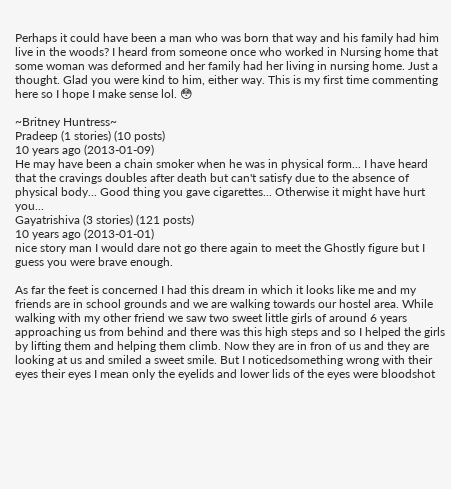Perhaps it could have been a man who was born that way and his family had him live in the woods? I heard from someone once who worked in Nursing home that some woman was deformed and her family had her living in nursing home. Just a thought. Glad you were kind to him, either way. This is my first time commenting here so I hope I make sense lol. 😳

~Britney Huntress~
Pradeep (1 stories) (10 posts)
10 years ago (2013-01-09)
He may have been a chain smoker when he was in physical form... I have heard that the cravings doubles after death but can't satisfy due to the absence of physical body... Good thing you gave cigarettes... Otherwise it might have hurt you...
Gayatrishiva (3 stories) (121 posts)
10 years ago (2013-01-01)
nice story man I would dare not go there again to meet the Ghostly figure but I guess you were brave enough.

As far the feet is concerned I had this dream in which it looks like me and my friends are in school grounds and we are walking towards our hostel area. While walking with my other friend we saw two sweet little girls of around 6 years approaching us from behind and there was this high steps and so I helped the girls by lifting them and helping them climb. Now they are in fron of us and they are looking at us and smiled a sweet smile. But I noticedsomething wrong with their eyes their eyes I mean only the eyelids and lower lids of the eyes were bloodshot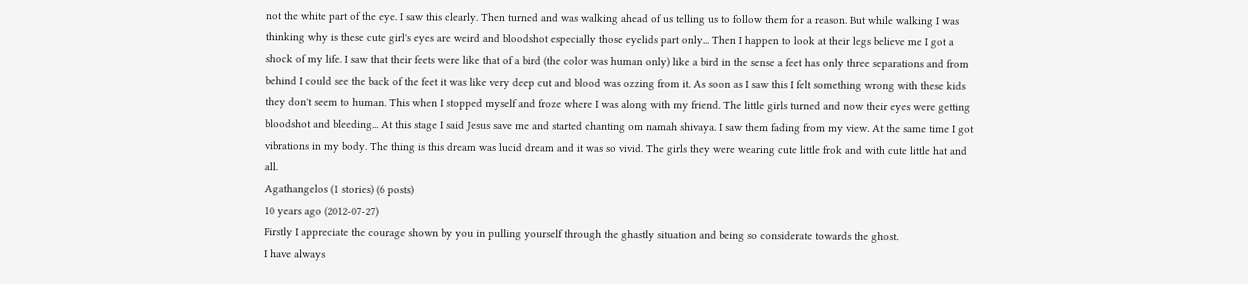not the white part of the eye. I saw this clearly. Then turned and was walking ahead of us telling us to follow them for a reason. But while walking I was thinking why is these cute girl's eyes are weird and bloodshot especially those eyelids part only... Then I happen to look at their legs believe me I got a shock of my life. I saw that their feets were like that of a bird (the color was human only) like a bird in the sense a feet has only three separations and from behind I could see the back of the feet it was like very deep cut and blood was ozzing from it. As soon as I saw this I felt something wrong with these kids they don't seem to human. This when I stopped myself and froze where I was along with my friend. The little girls turned and now their eyes were getting bloodshot and bleeding... At this stage I said Jesus save me and started chanting om namah shivaya. I saw them fading from my view. At the same time I got vibrations in my body. The thing is this dream was lucid dream and it was so vivid. The girls they were wearing cute little frok and with cute little hat and all.
Agathangelos (1 stories) (6 posts)
10 years ago (2012-07-27)
Firstly I appreciate the courage shown by you in pulling yourself through the ghastly situation and being so considerate towards the ghost.
I have always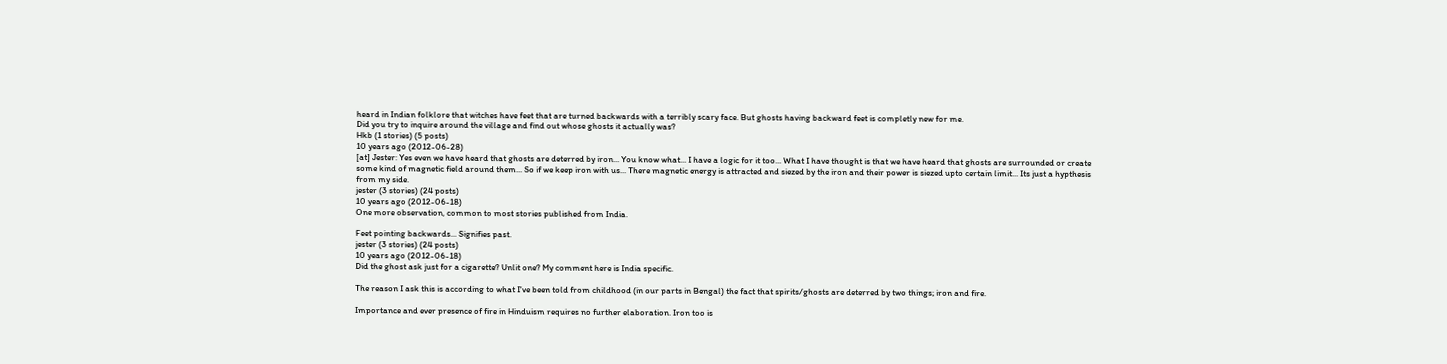heard in Indian folklore that witches have feet that are turned backwards with a terribly scary face. But ghosts having backward feet is completly new for me.
Did you try to inquire around the village and find out whose ghosts it actually was?
Hkb (1 stories) (5 posts)
10 years ago (2012-06-28)
[at] Jester: Yes even we have heard that ghosts are deterred by iron... You know what... I have a logic for it too... What I have thought is that we have heard that ghosts are surrounded or create some kind of magnetic field around them... So if we keep iron with us... There magnetic energy is attracted and siezed by the iron and their power is siezed upto certain limit... Its just a hypthesis from my side.
jester (3 stories) (24 posts)
10 years ago (2012-06-18)
One more observation, common to most stories published from India.

Feet pointing backwards... Signifies past.
jester (3 stories) (24 posts)
10 years ago (2012-06-18)
Did the ghost ask just for a cigarette? Unlit one? My comment here is India specific.

The reason I ask this is according to what I've been told from childhood (in our parts in Bengal) the fact that spirits/ghosts are deterred by two things; iron and fire.

Importance and ever presence of fire in Hinduism requires no further elaboration. Iron too is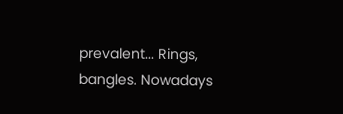prevalent... Rings, bangles. Nowadays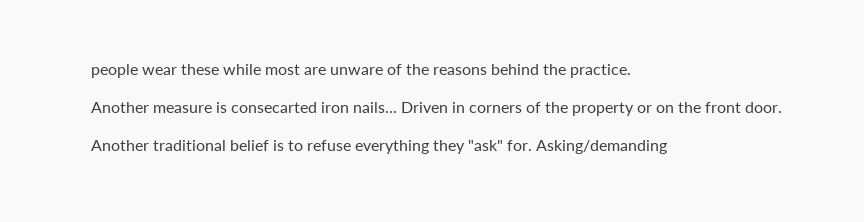people wear these while most are unware of the reasons behind the practice.

Another measure is consecarted iron nails... Driven in corners of the property or on the front door.

Another traditional belief is to refuse everything they "ask" for. Asking/demanding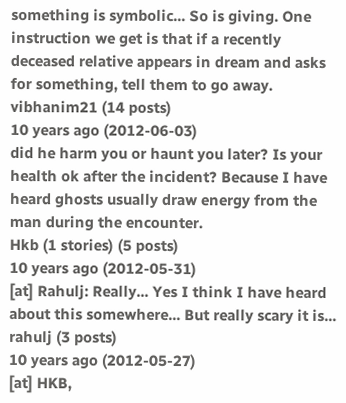something is symbolic... So is giving. One instruction we get is that if a recently deceased relative appears in dream and asks for something, tell them to go away.
vibhanim21 (14 posts)
10 years ago (2012-06-03)
did he harm you or haunt you later? Is your health ok after the incident? Because I have heard ghosts usually draw energy from the man during the encounter.
Hkb (1 stories) (5 posts)
10 years ago (2012-05-31)
[at] Rahulj: Really... Yes I think I have heard about this somewhere... But really scary it is...
rahulj (3 posts)
10 years ago (2012-05-27)
[at] HKB,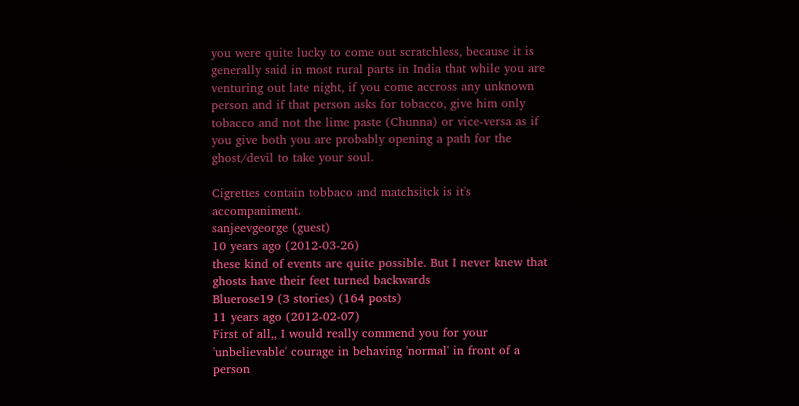you were quite lucky to come out scratchless, because it is generally said in most rural parts in India that while you are venturing out late night, if you come accross any unknown person and if that person asks for tobacco, give him only tobacco and not the lime paste (Chunna) or vice-versa as if you give both you are probably opening a path for the ghost/devil to take your soul.

Cigrettes contain tobbaco and matchsitck is it's accompaniment.
sanjeevgeorge (guest)
10 years ago (2012-03-26)
these kind of events are quite possible. But I never knew that ghosts have their feet turned backwards
Bluerose19 (3 stories) (164 posts)
11 years ago (2012-02-07)
First of all,, I would really commend you for your 'unbelievable' courage in behaving 'normal' in front of a person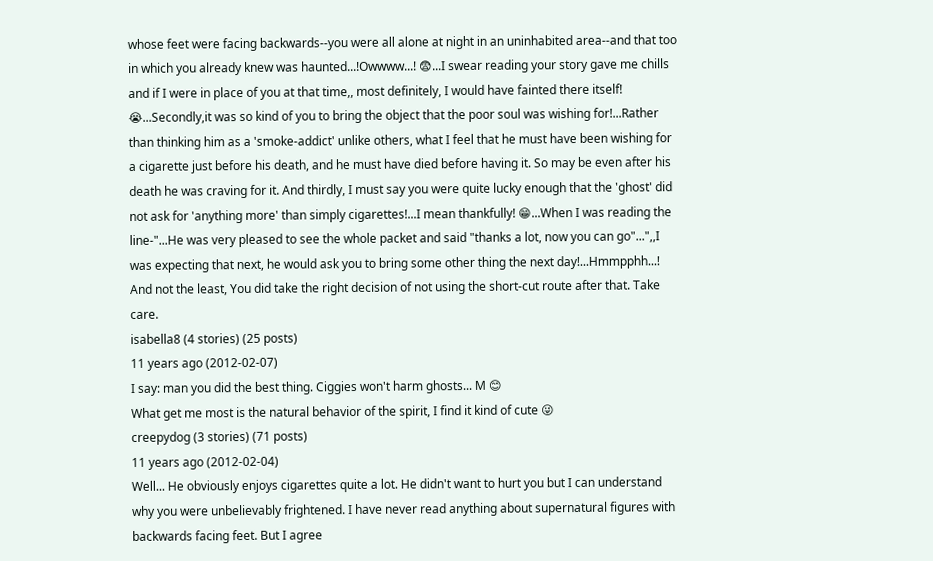whose feet were facing backwards--you were all alone at night in an uninhabited area--and that too in which you already knew was haunted...!Owwww...! 😨...I swear reading your story gave me chills and if I were in place of you at that time,, most definitely, I would have fainted there itself! 😭...Secondly,it was so kind of you to bring the object that the poor soul was wishing for!...Rather than thinking him as a 'smoke-addict' unlike others, what I feel that he must have been wishing for a cigarette just before his death, and he must have died before having it. So may be even after his death he was craving for it. And thirdly, I must say you were quite lucky enough that the 'ghost' did not ask for 'anything more' than simply cigarettes!...I mean thankfully! 😁...When I was reading the line-"...He was very pleased to see the whole packet and said "thanks a lot, now you can go"...",,I was expecting that next, he would ask you to bring some other thing the next day!...Hmmpphh...! And not the least, You did take the right decision of not using the short-cut route after that. Take care.
isabella8 (4 stories) (25 posts)
11 years ago (2012-02-07)
I say: man you did the best thing. Ciggies won't harm ghosts... M 😊
What get me most is the natural behavior of the spirit, I find it kind of cute 😜
creepydog (3 stories) (71 posts)
11 years ago (2012-02-04)
Well... He obviously enjoys cigarettes quite a lot. He didn't want to hurt you but I can understand why you were unbelievably frightened. I have never read anything about supernatural figures with backwards facing feet. But I agree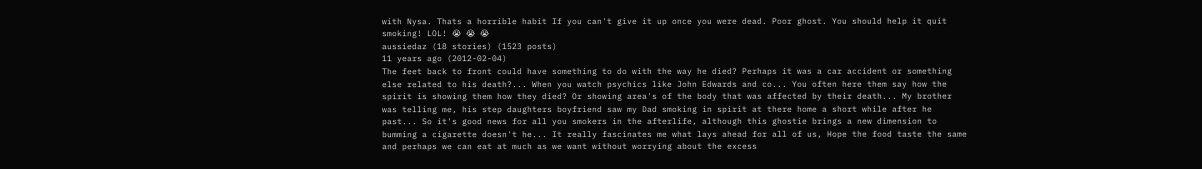with Nysa. Thats a horrible habit If you can't give it up once you were dead. Poor ghost. You should help it quit smoking! LOL! 😭 😭 😭
aussiedaz (18 stories) (1523 posts)
11 years ago (2012-02-04)
The feet back to front could have something to do with the way he died? Perhaps it was a car accident or something else related to his death?... When you watch psychics like John Edwards and co... You often here them say how the spirit is showing them how they died? Or showing area's of the body that was affected by their death... My brother was telling me, his step daughters boyfriend saw my Dad smoking in spirit at there home a short while after he past... So it's good news for all you smokers in the afterlife, although this ghostie brings a new dimension to bumming a cigarette doesn't he... It really fascinates me what lays ahead for all of us, Hope the food taste the same and perhaps we can eat at much as we want without worrying about the excess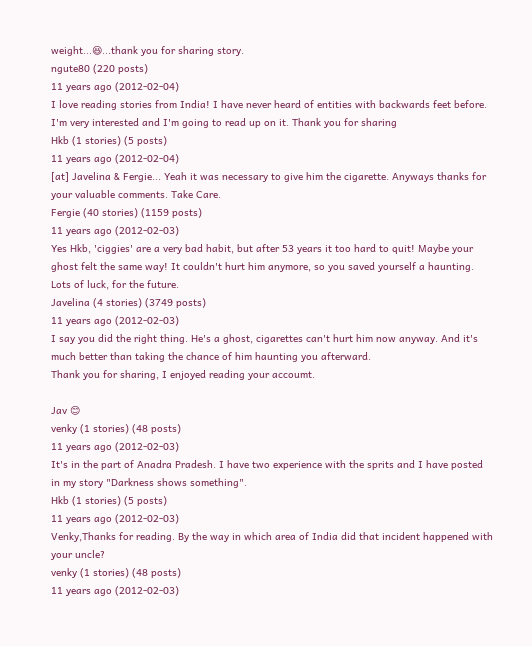weight...😆...thank you for sharing story.
ngute80 (220 posts)
11 years ago (2012-02-04)
I love reading stories from India! I have never heard of entities with backwards feet before. I'm very interested and I'm going to read up on it. Thank you for sharing
Hkb (1 stories) (5 posts)
11 years ago (2012-02-04)
[at] Javelina & Fergie... Yeah it was necessary to give him the cigarette. Anyways thanks for your valuable comments. Take Care.
Fergie (40 stories) (1159 posts)
11 years ago (2012-02-03)
Yes Hkb, 'ciggies' are a very bad habit, but after 53 years it too hard to quit! Maybe your ghost felt the same way! It couldn't hurt him anymore, so you saved yourself a haunting.
Lots of luck, for the future.
Javelina (4 stories) (3749 posts)
11 years ago (2012-02-03)
I say you did the right thing. He's a ghost, cigarettes can't hurt him now anyway. And it's much better than taking the chance of him haunting you afterward.
Thank you for sharing, I enjoyed reading your accoumt.

Jav 😊
venky (1 stories) (48 posts)
11 years ago (2012-02-03)
It's in the part of Anadra Pradesh. I have two experience with the sprits and I have posted in my story "Darkness shows something".
Hkb (1 stories) (5 posts)
11 years ago (2012-02-03)
Venky,Thanks for reading. By the way in which area of India did that incident happened with your uncle?
venky (1 stories) (48 posts)
11 years ago (2012-02-03)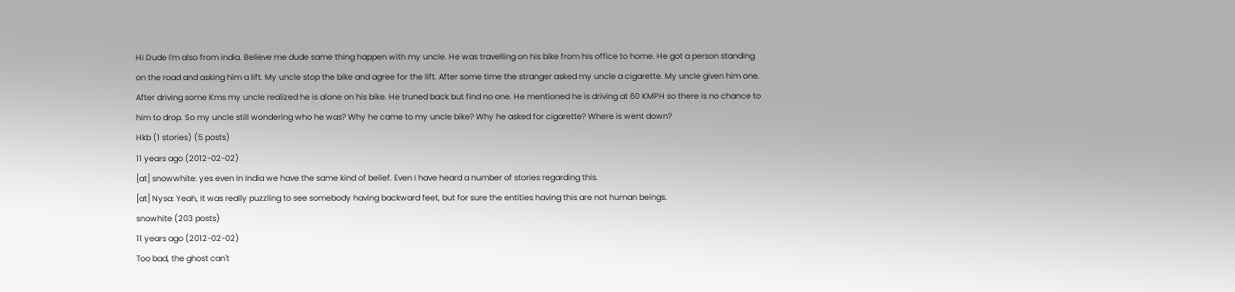Hi Dude I'm also from india. Believe me dude same thing happen with my uncle. He was travelling on his bike from his office to home. He got a person standing on the road and asking him a lift. My uncle stop the bike and agree for the lift. After some time the stranger asked my uncle a cigarette. My uncle given him one. After driving some Kms my uncle realized he is alone on his bike. He truned back but find no one. He mentioned he is driving at 60 KMPH so there is no chance to him to drop. So my uncle still wondering who he was? Why he came to my uncle bike? Why he asked for cigarette? Where is went down?
Hkb (1 stories) (5 posts)
11 years ago (2012-02-02)
[at] snowwhite: yes even In India we have the same kind of belief. Even I have heard a number of stories regarding this.
[at] Nysa: Yeah, It was really puzzling to see somebody having backward feet, but for sure the entities having this are not human beings.
snowhite (203 posts)
11 years ago (2012-02-02)
Too bad, the ghost can't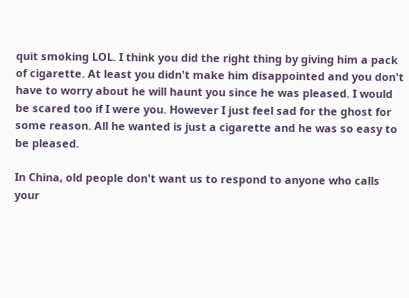quit smoking LOL. I think you did the right thing by giving him a pack of cigarette. At least you didn't make him disappointed and you don't have to worry about he will haunt you since he was pleased. I would be scared too if I were you. However I just feel sad for the ghost for some reason. All he wanted is just a cigarette and he was so easy to be pleased.

In China, old people don't want us to respond to anyone who calls your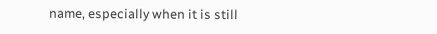name, especially when it is still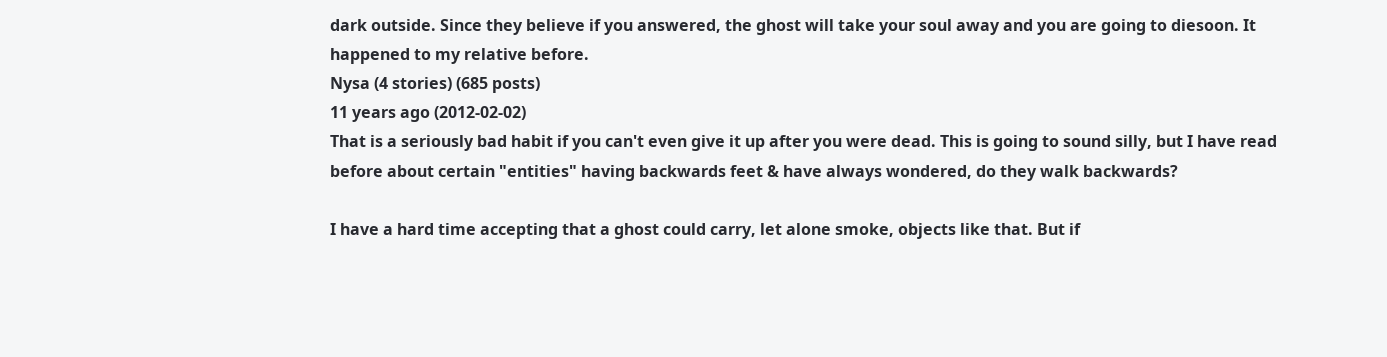dark outside. Since they believe if you answered, the ghost will take your soul away and you are going to diesoon. It happened to my relative before.
Nysa (4 stories) (685 posts)
11 years ago (2012-02-02)
That is a seriously bad habit if you can't even give it up after you were dead. This is going to sound silly, but I have read before about certain "entities" having backwards feet & have always wondered, do they walk backwards?

I have a hard time accepting that a ghost could carry, let alone smoke, objects like that. But if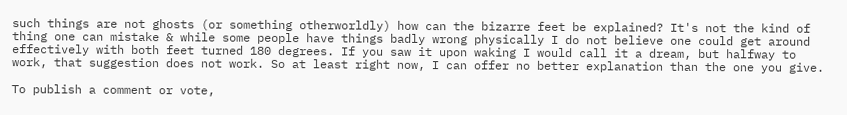such things are not ghosts (or something otherworldly) how can the bizarre feet be explained? It's not the kind of thing one can mistake & while some people have things badly wrong physically I do not believe one could get around effectively with both feet turned 180 degrees. If you saw it upon waking I would call it a dream, but halfway to work, that suggestion does not work. So at least right now, I can offer no better explanation than the one you give.

To publish a comment or vote,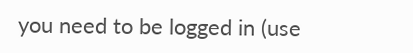you need to be logged in (use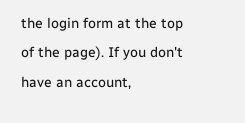the login form at the top of the page). If you don't have an account,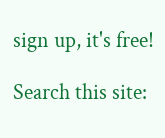sign up, it's free!

Search this site: